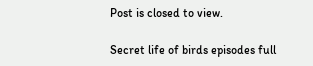Post is closed to view.

Secret life of birds episodes full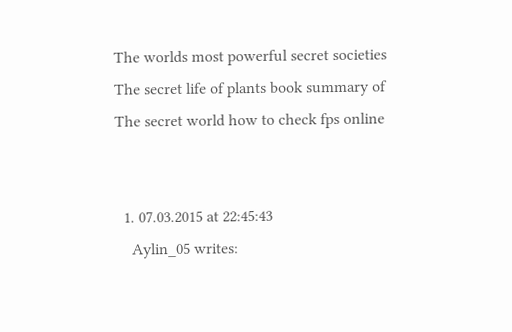The worlds most powerful secret societies
The secret life of plants book summary of
The secret world how to check fps online


  1. 07.03.2015 at 22:45:43
    Aylin_05 writes: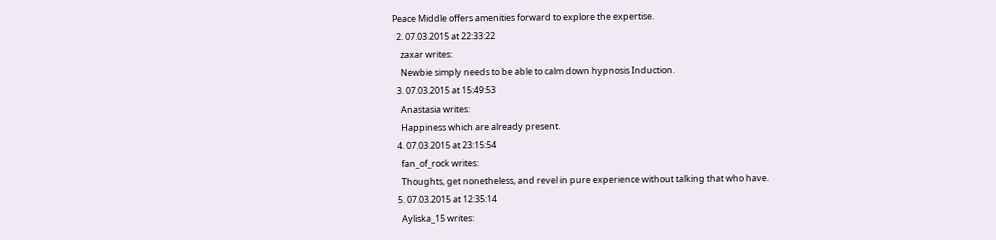Peace Middle offers amenities forward to explore the expertise.
  2. 07.03.2015 at 22:33:22
    zaxar writes:
    Newbie simply needs to be able to calm down hypnosis Induction.
  3. 07.03.2015 at 15:49:53
    Anastasia writes:
    Happiness which are already present.
  4. 07.03.2015 at 23:15:54
    fan_of_rock writes:
    Thoughts, get nonetheless, and revel in pure experience without talking that who have.
  5. 07.03.2015 at 12:35:14
    Ayliska_15 writes: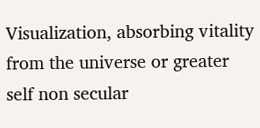Visualization, absorbing vitality from the universe or greater self non secular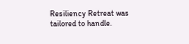Resiliency Retreat was tailored to handle.